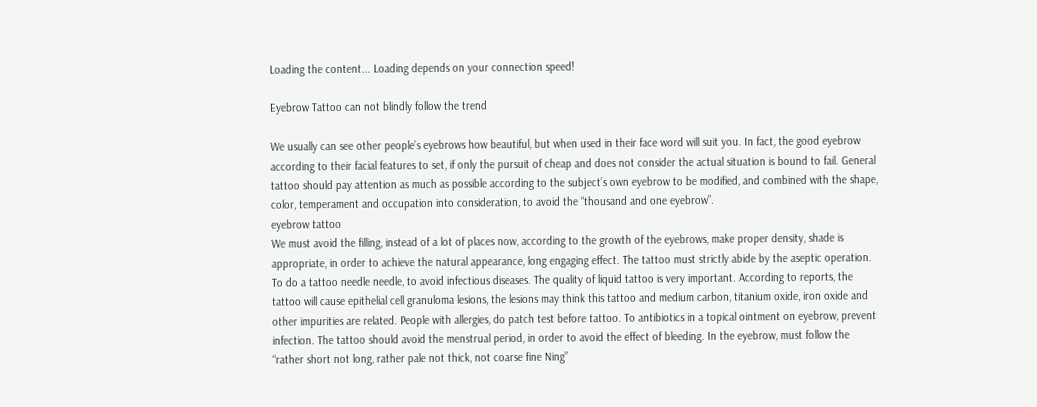Loading the content... Loading depends on your connection speed!

Eyebrow Tattoo can not blindly follow the trend

We usually can see other people’s eyebrows how beautiful, but when used in their face word will suit you. In fact, the good eyebrow according to their facial features to set, if only the pursuit of cheap and does not consider the actual situation is bound to fail. General tattoo should pay attention as much as possible according to the subject’s own eyebrow to be modified, and combined with the shape, color, temperament and occupation into consideration, to avoid the “thousand and one eyebrow”.
eyebrow tattoo
We must avoid the filling, instead of a lot of places now, according to the growth of the eyebrows, make proper density, shade is appropriate, in order to achieve the natural appearance, long engaging effect. The tattoo must strictly abide by the aseptic operation. To do a tattoo needle needle, to avoid infectious diseases. The quality of liquid tattoo is very important. According to reports, the tattoo will cause epithelial cell granuloma lesions, the lesions may think this tattoo and medium carbon, titanium oxide, iron oxide and other impurities are related. People with allergies, do patch test before tattoo. To antibiotics in a topical ointment on eyebrow, prevent infection. The tattoo should avoid the menstrual period, in order to avoid the effect of bleeding. In the eyebrow, must follow the “rather short not long, rather pale not thick, not coarse fine Ning”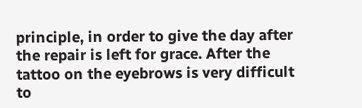principle, in order to give the day after the repair is left for grace. After the tattoo on the eyebrows is very difficult to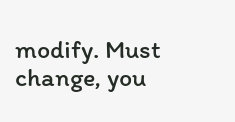modify. Must change, you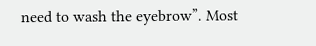need to wash the eyebrow”. Most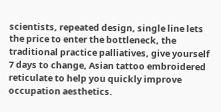scientists, repeated design, single line lets the price to enter the bottleneck, the traditional practice palliatives, give yourself 7 days to change, Asian tattoo embroidered reticulate to help you quickly improve occupation aesthetics.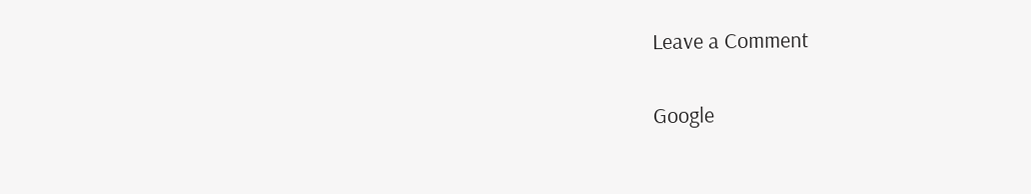Leave a Comment

Google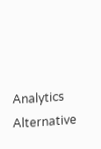Analytics Alternative